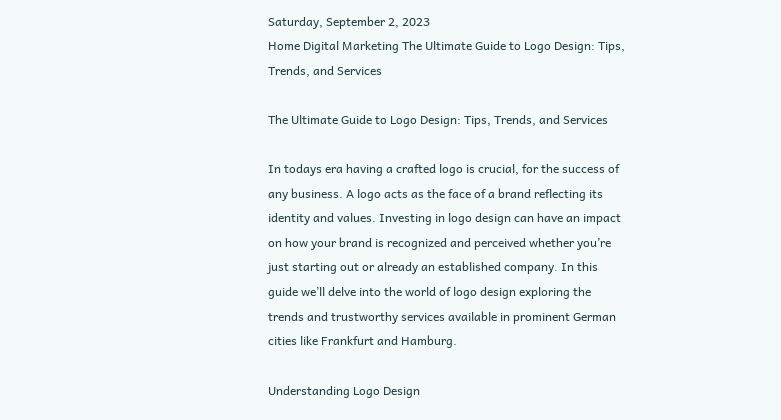Saturday, September 2, 2023
Home Digital Marketing The Ultimate Guide to Logo Design: Tips, Trends, and Services

The Ultimate Guide to Logo Design: Tips, Trends, and Services

In todays era having a crafted logo is crucial, for the success of any business. A logo acts as the face of a brand reflecting its identity and values. Investing in logo design can have an impact on how your brand is recognized and perceived whether you’re just starting out or already an established company. In this guide we’ll delve into the world of logo design exploring the trends and trustworthy services available in prominent German cities like Frankfurt and Hamburg.

Understanding Logo Design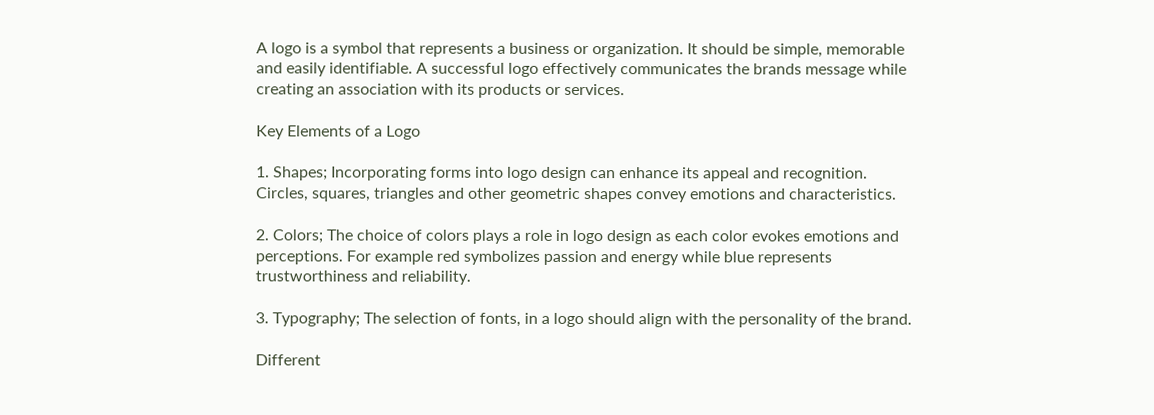A logo is a symbol that represents a business or organization. It should be simple, memorable and easily identifiable. A successful logo effectively communicates the brands message while creating an association with its products or services.

Key Elements of a Logo

1. Shapes; Incorporating forms into logo design can enhance its appeal and recognition. Circles, squares, triangles and other geometric shapes convey emotions and characteristics.

2. Colors; The choice of colors plays a role in logo design as each color evokes emotions and perceptions. For example red symbolizes passion and energy while blue represents trustworthiness and reliability.

3. Typography; The selection of fonts, in a logo should align with the personality of the brand.

Different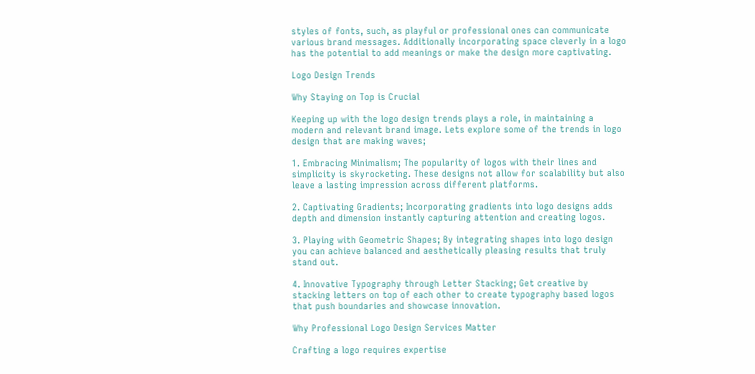styles of fonts, such, as playful or professional ones can communicate various brand messages. Additionally incorporating space cleverly in a logo has the potential to add meanings or make the design more captivating.

Logo Design Trends

Why Staying on Top is Crucial

Keeping up with the logo design trends plays a role, in maintaining a modern and relevant brand image. Lets explore some of the trends in logo design that are making waves;

1. Embracing Minimalism; The popularity of logos with their lines and simplicity is skyrocketing. These designs not allow for scalability but also leave a lasting impression across different platforms.

2. Captivating Gradients; Incorporating gradients into logo designs adds depth and dimension instantly capturing attention and creating logos.

3. Playing with Geometric Shapes; By integrating shapes into logo design you can achieve balanced and aesthetically pleasing results that truly stand out.

4. Innovative Typography through Letter Stacking; Get creative by stacking letters on top of each other to create typography based logos that push boundaries and showcase innovation.

Why Professional Logo Design Services Matter

Crafting a logo requires expertise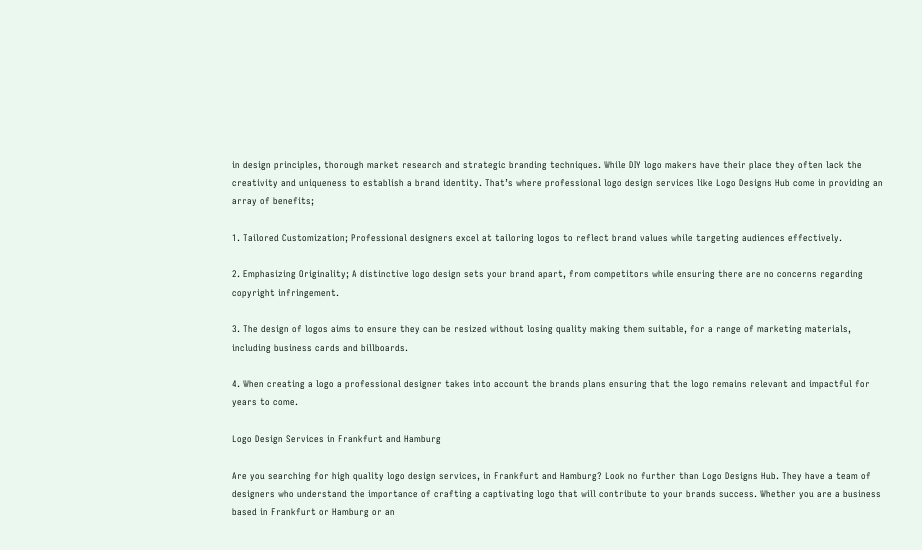in design principles, thorough market research and strategic branding techniques. While DIY logo makers have their place they often lack the creativity and uniqueness to establish a brand identity. That’s where professional logo design services like Logo Designs Hub come in providing an array of benefits;

1. Tailored Customization; Professional designers excel at tailoring logos to reflect brand values while targeting audiences effectively.

2. Emphasizing Originality; A distinctive logo design sets your brand apart, from competitors while ensuring there are no concerns regarding copyright infringement.

3. The design of logos aims to ensure they can be resized without losing quality making them suitable, for a range of marketing materials, including business cards and billboards.

4. When creating a logo a professional designer takes into account the brands plans ensuring that the logo remains relevant and impactful for years to come.

Logo Design Services in Frankfurt and Hamburg

Are you searching for high quality logo design services, in Frankfurt and Hamburg? Look no further than Logo Designs Hub. They have a team of designers who understand the importance of crafting a captivating logo that will contribute to your brands success. Whether you are a business based in Frankfurt or Hamburg or an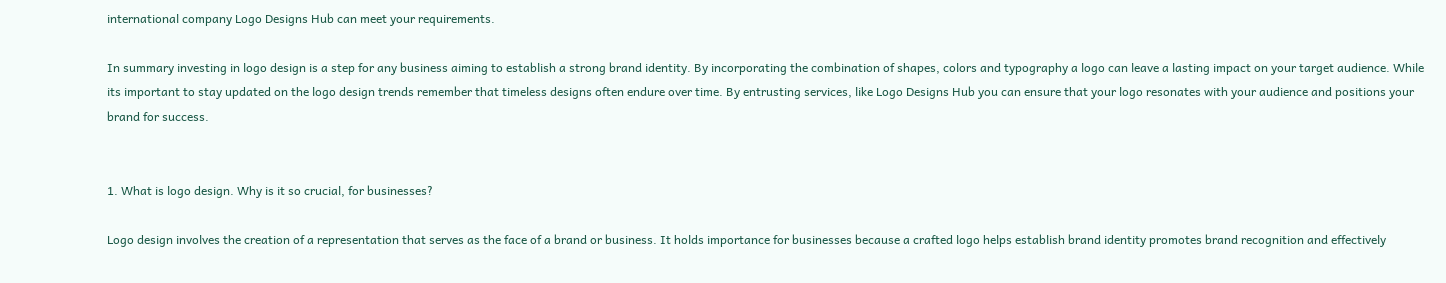international company Logo Designs Hub can meet your requirements.

In summary investing in logo design is a step for any business aiming to establish a strong brand identity. By incorporating the combination of shapes, colors and typography a logo can leave a lasting impact on your target audience. While its important to stay updated on the logo design trends remember that timeless designs often endure over time. By entrusting services, like Logo Designs Hub you can ensure that your logo resonates with your audience and positions your brand for success.


1. What is logo design. Why is it so crucial, for businesses?

Logo design involves the creation of a representation that serves as the face of a brand or business. It holds importance for businesses because a crafted logo helps establish brand identity promotes brand recognition and effectively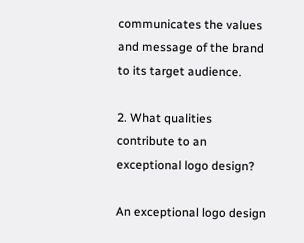communicates the values and message of the brand to its target audience.

2. What qualities contribute to an exceptional logo design?

An exceptional logo design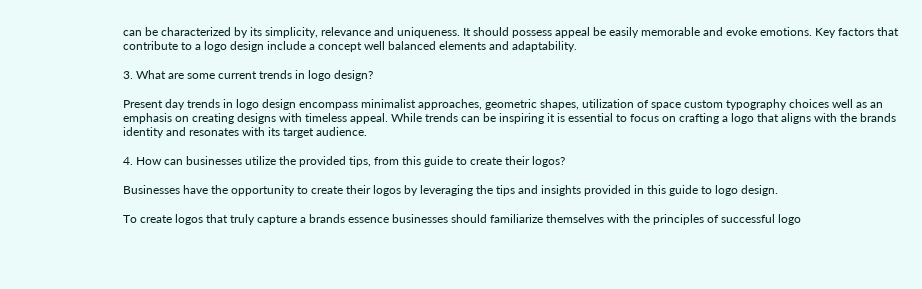can be characterized by its simplicity, relevance and uniqueness. It should possess appeal be easily memorable and evoke emotions. Key factors that contribute to a logo design include a concept well balanced elements and adaptability.

3. What are some current trends in logo design?

Present day trends in logo design encompass minimalist approaches, geometric shapes, utilization of space custom typography choices well as an emphasis on creating designs with timeless appeal. While trends can be inspiring it is essential to focus on crafting a logo that aligns with the brands identity and resonates with its target audience.

4. How can businesses utilize the provided tips, from this guide to create their logos?

Businesses have the opportunity to create their logos by leveraging the tips and insights provided in this guide to logo design.

To create logos that truly capture a brands essence businesses should familiarize themselves with the principles of successful logo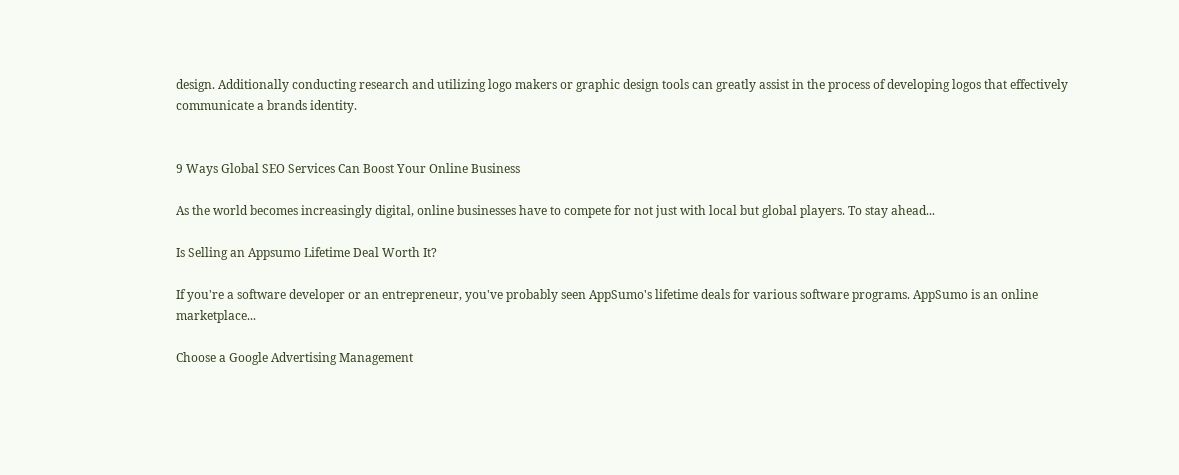design. Additionally conducting research and utilizing logo makers or graphic design tools can greatly assist in the process of developing logos that effectively communicate a brands identity.


9 Ways Global SEO Services Can Boost Your Online Business

As the world becomes increasingly digital, online businesses have to compete for not just with local but global players. To stay ahead...

Is Selling an Appsumo Lifetime Deal Worth It?

If you're a software developer or an entrepreneur, you've probably seen AppSumo's lifetime deals for various software programs. AppSumo is an online marketplace...

Choose a Google Advertising Management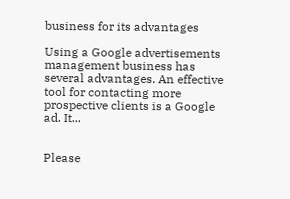business for its advantages

Using a Google advertisements management business has several advantages. An effective tool for contacting more prospective clients is a Google ad. It...


Please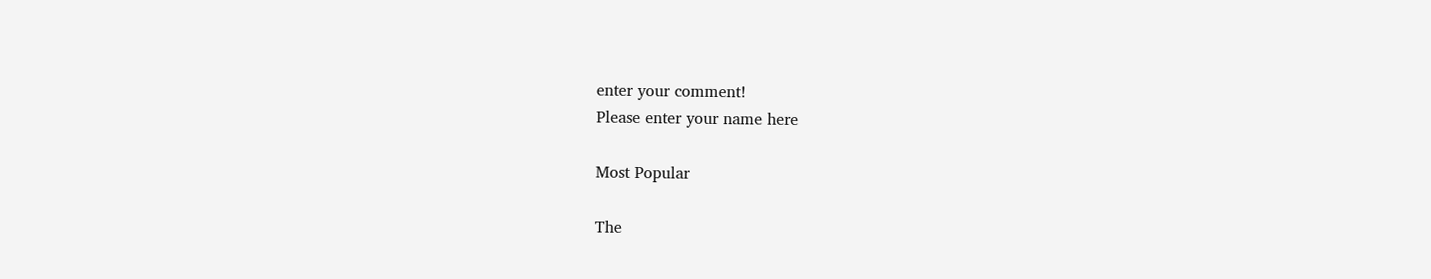enter your comment!
Please enter your name here

Most Popular

The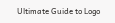Ultimate Guide to Logo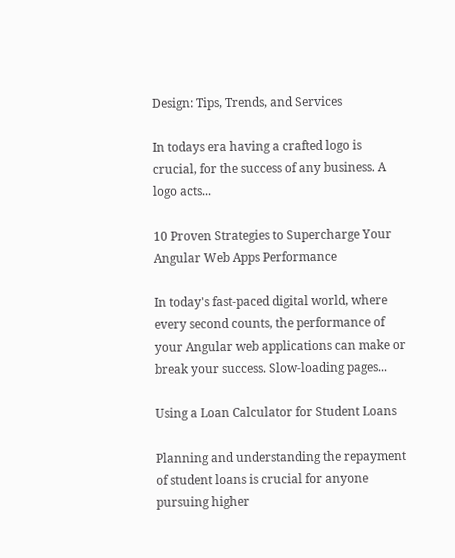Design: Tips, Trends, and Services

In todays era having a crafted logo is crucial, for the success of any business. A logo acts...

10 Proven Strategies to Supercharge Your Angular Web Apps Performance

In today's fast-paced digital world, where every second counts, the performance of your Angular web applications can make or break your success. Slow-loading pages...

Using a Loan Calculator for Student Loans

Planning and understanding the repayment of student loans is crucial for anyone pursuing higher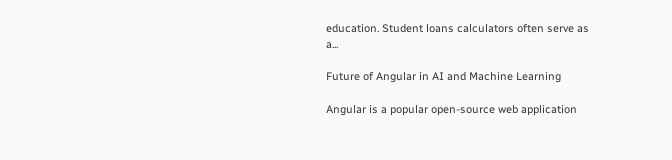education. Student loans calculators often serve as a...

Future of Angular in AI and Machine Learning

Angular is a popular open-source web application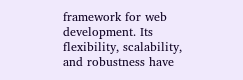framework for web development. Its flexibility, scalability, and robustness have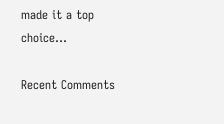made it a top choice...

Recent Comments